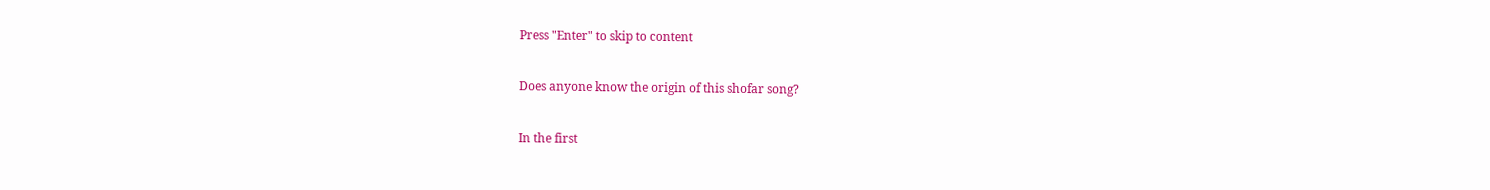Press "Enter" to skip to content

Does anyone know the origin of this shofar song?

In the first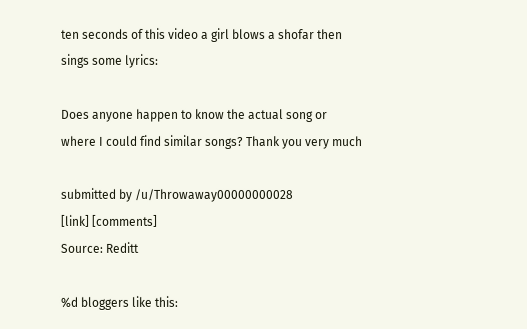ten seconds of this video a girl blows a shofar then sings some lyrics:

Does anyone happen to know the actual song or where I could find similar songs? Thank you very much

submitted by /u/Throwaway00000000028
[link] [comments]
Source: Reditt

%d bloggers like this: